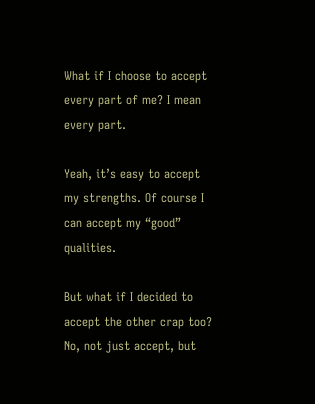What if I choose to accept every part of me? I mean every part.

Yeah, it’s easy to accept my strengths. Of course I can accept my “good” qualities.

But what if I decided to accept the other crap too? No, not just accept, but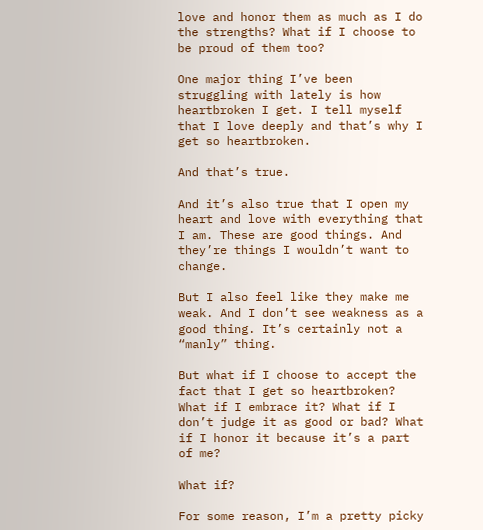love and honor them as much as I do the strengths? What if I choose to be proud of them too?

One major thing I’ve been struggling with lately is how heartbroken I get. I tell myself that I love deeply and that’s why I get so heartbroken.

And that’s true.

And it’s also true that I open my heart and love with everything that I am. These are good things. And they’re things I wouldn’t want to change.

But I also feel like they make me weak. And I don’t see weakness as a good thing. It’s certainly not a “manly” thing.

But what if I choose to accept the fact that I get so heartbroken? What if I embrace it? What if I don’t judge it as good or bad? What if I honor it because it’s a part of me?

What if?

For some reason, I’m a pretty picky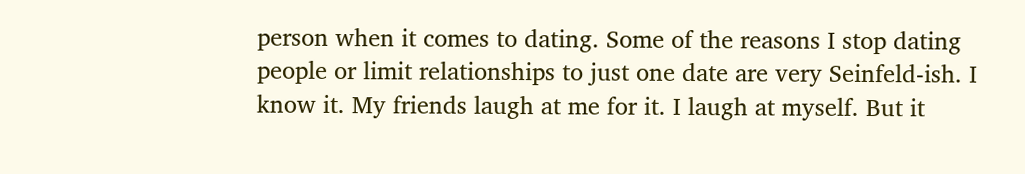person when it comes to dating. Some of the reasons I stop dating people or limit relationships to just one date are very Seinfeld-ish. I know it. My friends laugh at me for it. I laugh at myself. But it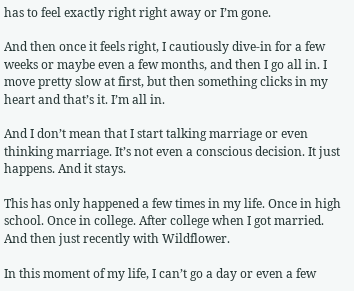has to feel exactly right right away or I’m gone.

And then once it feels right, I cautiously dive-in for a few weeks or maybe even a few months, and then I go all in. I move pretty slow at first, but then something clicks in my heart and that’s it. I’m all in.

And I don’t mean that I start talking marriage or even thinking marriage. It’s not even a conscious decision. It just happens. And it stays.

This has only happened a few times in my life. Once in high school. Once in college. After college when I got married. And then just recently with Wildflower.

In this moment of my life, I can’t go a day or even a few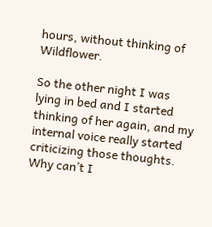hours, without thinking of Wildflower.

So the other night I was lying in bed and I started thinking of her again, and my internal voice really started criticizing those thoughts. Why can’t I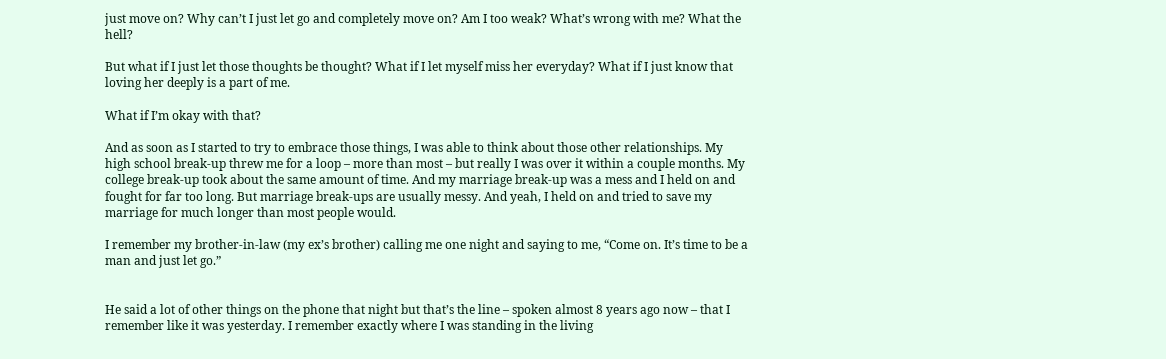just move on? Why can’t I just let go and completely move on? Am I too weak? What’s wrong with me? What the hell?

But what if I just let those thoughts be thought? What if I let myself miss her everyday? What if I just know that loving her deeply is a part of me.

What if I’m okay with that?

And as soon as I started to try to embrace those things, I was able to think about those other relationships. My high school break-up threw me for a loop – more than most – but really I was over it within a couple months. My college break-up took about the same amount of time. And my marriage break-up was a mess and I held on and fought for far too long. But marriage break-ups are usually messy. And yeah, I held on and tried to save my marriage for much longer than most people would.

I remember my brother-in-law (my ex’s brother) calling me one night and saying to me, “Come on. It’s time to be a man and just let go.”


He said a lot of other things on the phone that night but that’s the line – spoken almost 8 years ago now – that I remember like it was yesterday. I remember exactly where I was standing in the living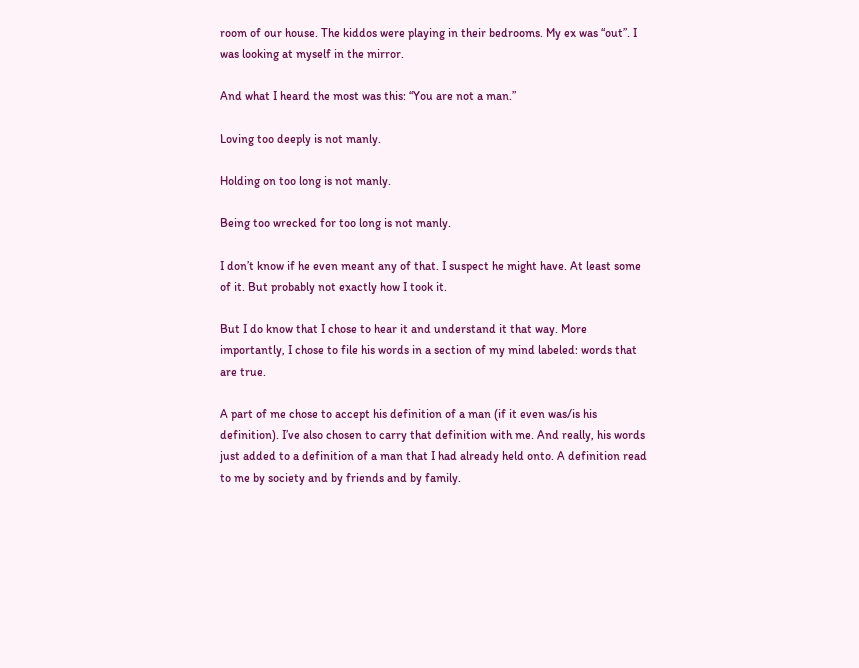room of our house. The kiddos were playing in their bedrooms. My ex was “out”. I was looking at myself in the mirror.

And what I heard the most was this: “You are not a man.”

Loving too deeply is not manly.

Holding on too long is not manly.

Being too wrecked for too long is not manly.

I don’t know if he even meant any of that. I suspect he might have. At least some of it. But probably not exactly how I took it.

But I do know that I chose to hear it and understand it that way. More importantly, I chose to file his words in a section of my mind labeled: words that are true.

A part of me chose to accept his definition of a man (if it even was/is his definition). I’ve also chosen to carry that definition with me. And really, his words just added to a definition of a man that I had already held onto. A definition read to me by society and by friends and by family.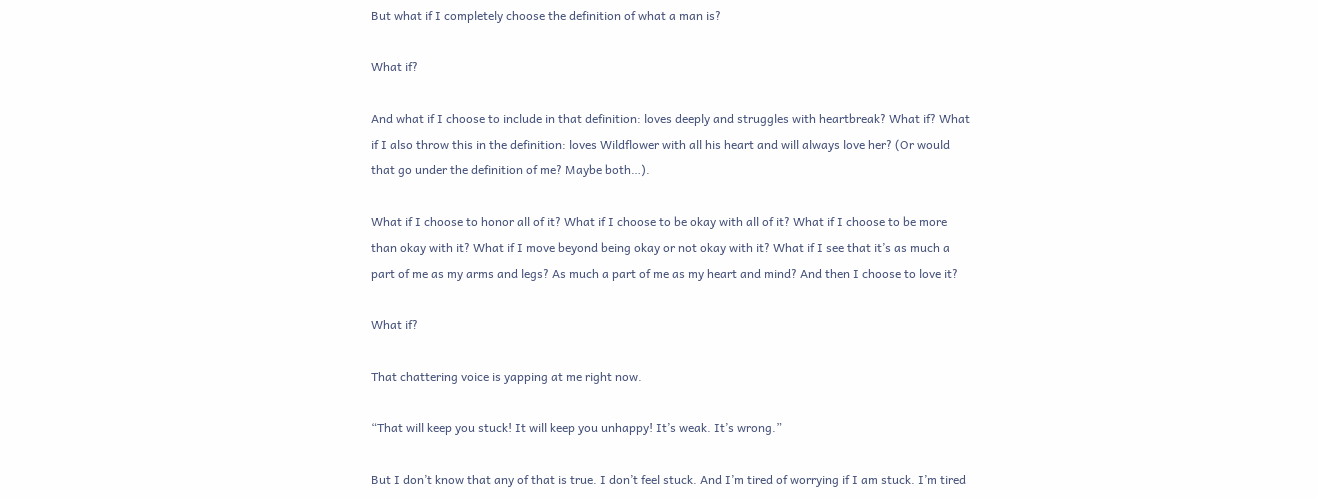But what if I completely choose the definition of what a man is?

What if?

And what if I choose to include in that definition: loves deeply and struggles with heartbreak? What if? What if I also throw this in the definition: loves Wildflower with all his heart and will always love her? (Or would that go under the definition of me? Maybe both…).

What if I choose to honor all of it? What if I choose to be okay with all of it? What if I choose to be more than okay with it? What if I move beyond being okay or not okay with it? What if I see that it’s as much a part of me as my arms and legs? As much a part of me as my heart and mind? And then I choose to love it?

What if?

That chattering voice is yapping at me right now.

“That will keep you stuck! It will keep you unhappy! It’s weak. It’s wrong.”

But I don’t know that any of that is true. I don’t feel stuck. And I’m tired of worrying if I am stuck. I’m tired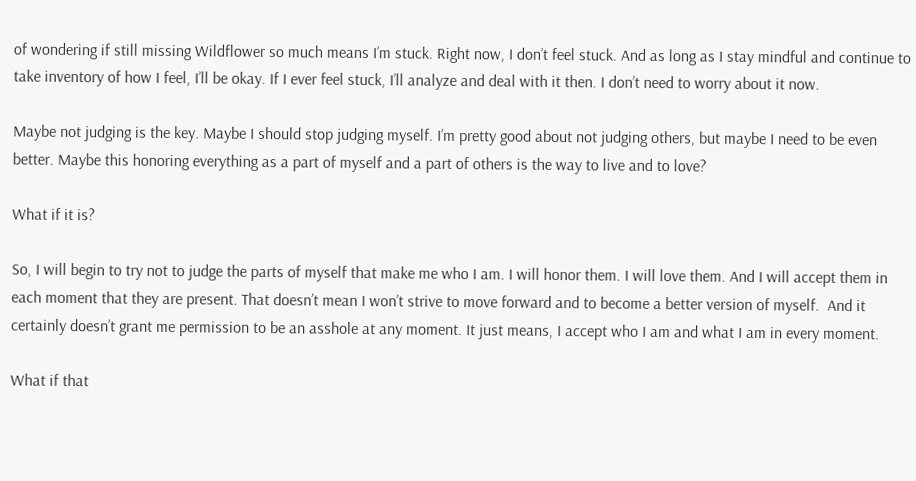of wondering if still missing Wildflower so much means I’m stuck. Right now, I don’t feel stuck. And as long as I stay mindful and continue to take inventory of how I feel, I’ll be okay. If I ever feel stuck, I’ll analyze and deal with it then. I don’t need to worry about it now.

Maybe not judging is the key. Maybe I should stop judging myself. I’m pretty good about not judging others, but maybe I need to be even better. Maybe this honoring everything as a part of myself and a part of others is the way to live and to love?

What if it is?

So, I will begin to try not to judge the parts of myself that make me who I am. I will honor them. I will love them. And I will accept them in each moment that they are present. That doesn’t mean I won’t strive to move forward and to become a better version of myself.  And it certainly doesn’t grant me permission to be an asshole at any moment. It just means, I accept who I am and what I am in every moment.

What if that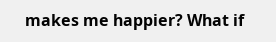makes me happier? What if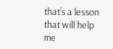that’s a lesson that will help me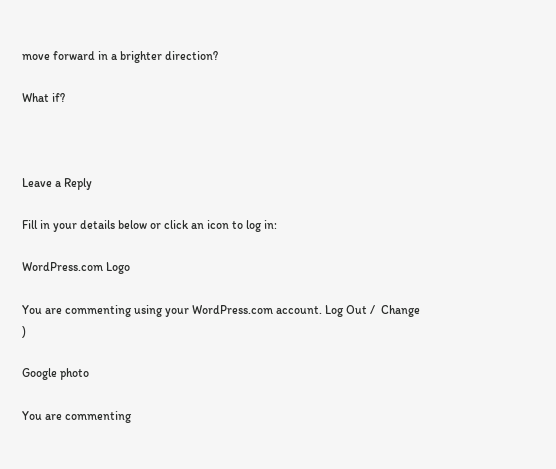move forward in a brighter direction?

What if?



Leave a Reply

Fill in your details below or click an icon to log in:

WordPress.com Logo

You are commenting using your WordPress.com account. Log Out /  Change )

Google photo

You are commenting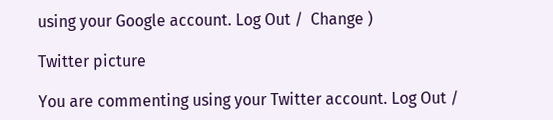using your Google account. Log Out /  Change )

Twitter picture

You are commenting using your Twitter account. Log Out /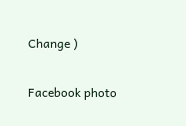Change )

Facebook photo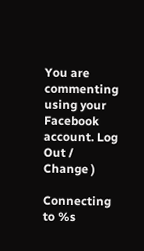You are commenting using your Facebook account. Log Out /  Change )

Connecting to %s